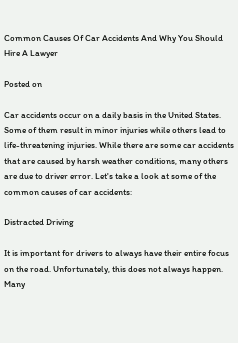Common Causes Of Car Accidents And Why You Should Hire A Lawyer

Posted on

Car accidents occur on a daily basis in the United States. Some of them result in minor injuries while others lead to life-threatening injuries. While there are some car accidents that are caused by harsh weather conditions, many others are due to driver error. Let's take a look at some of the common causes of car accidents:

Distracted Driving

It is important for drivers to always have their entire focus on the road. Unfortunately, this does not always happen. Many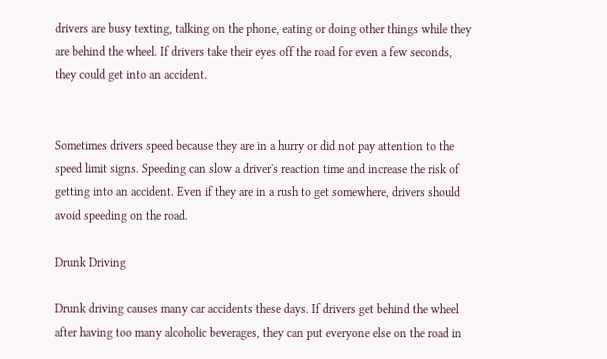drivers are busy texting, talking on the phone, eating or doing other things while they are behind the wheel. If drivers take their eyes off the road for even a few seconds, they could get into an accident.


Sometimes drivers speed because they are in a hurry or did not pay attention to the speed limit signs. Speeding can slow a driver's reaction time and increase the risk of getting into an accident. Even if they are in a rush to get somewhere, drivers should avoid speeding on the road.

Drunk Driving

Drunk driving causes many car accidents these days. If drivers get behind the wheel after having too many alcoholic beverages, they can put everyone else on the road in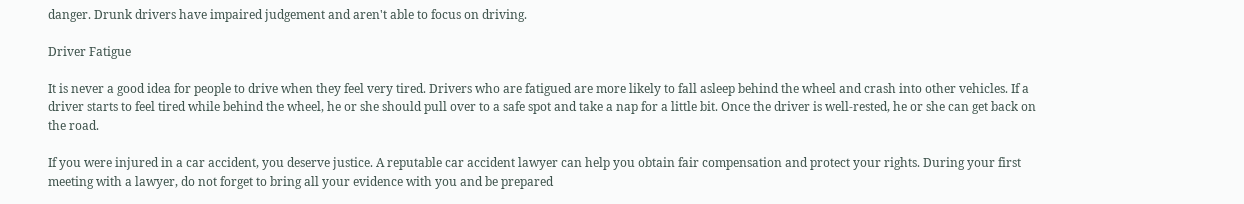danger. Drunk drivers have impaired judgement and aren't able to focus on driving.

Driver Fatigue

It is never a good idea for people to drive when they feel very tired. Drivers who are fatigued are more likely to fall asleep behind the wheel and crash into other vehicles. If a driver starts to feel tired while behind the wheel, he or she should pull over to a safe spot and take a nap for a little bit. Once the driver is well-rested, he or she can get back on the road.

If you were injured in a car accident, you deserve justice. A reputable car accident lawyer can help you obtain fair compensation and protect your rights. During your first meeting with a lawyer, do not forget to bring all your evidence with you and be prepared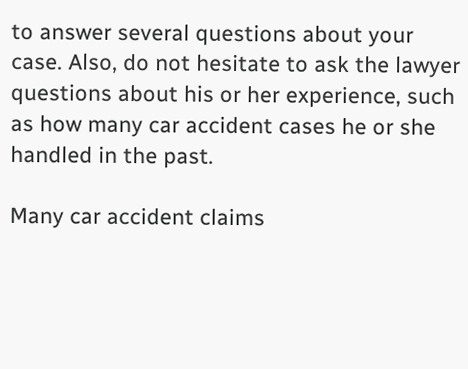to answer several questions about your case. Also, do not hesitate to ask the lawyer questions about his or her experience, such as how many car accident cases he or she handled in the past.

Many car accident claims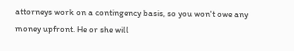attorneys work on a contingency basis, so you won't owe any money upfront. He or she will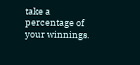take a percentage of your winnings.